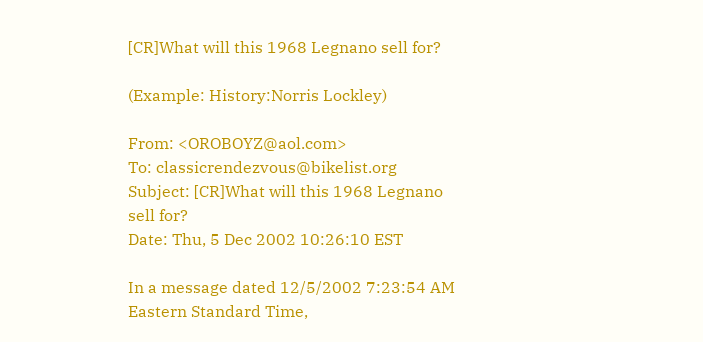[CR]What will this 1968 Legnano sell for?

(Example: History:Norris Lockley)

From: <OROBOYZ@aol.com>
To: classicrendezvous@bikelist.org
Subject: [CR]What will this 1968 Legnano sell for?
Date: Thu, 5 Dec 2002 10:26:10 EST

In a message dated 12/5/2002 7:23:54 AM Eastern Standard Time,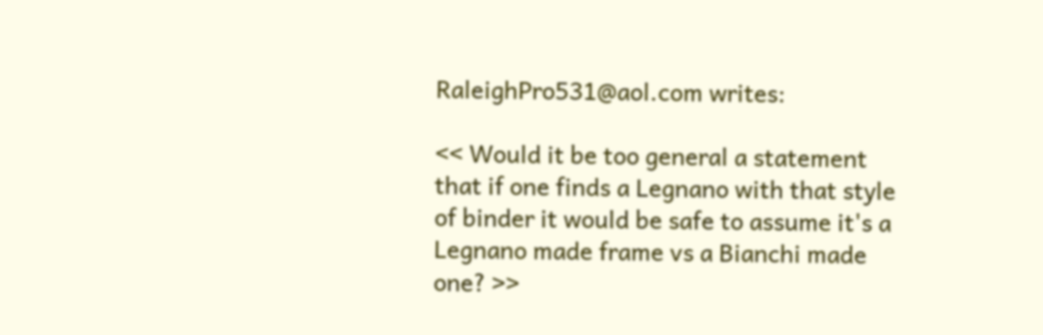RaleighPro531@aol.com writes:

<< Would it be too general a statement that if one finds a Legnano with that style of binder it would be safe to assume it's a Legnano made frame vs a Bianchi made one? >>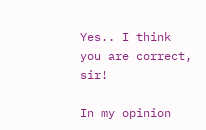Yes.. I think you are correct, sir!

In my opinion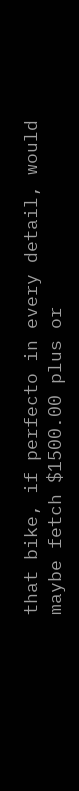that bike, if perfecto in every detail, would maybe fetch $1500.00 plus or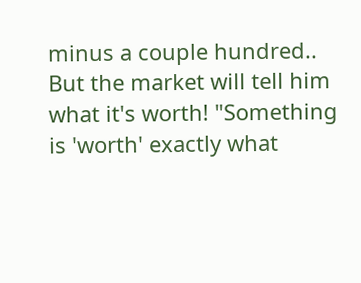minus a couple hundred.. But the market will tell him what it's worth! "Something is 'worth' exactly what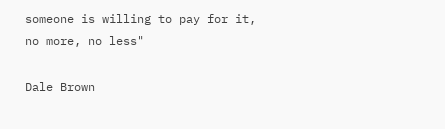someone is willing to pay for it, no more, no less"

Dale Brown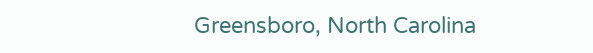Greensboro, North Carolina